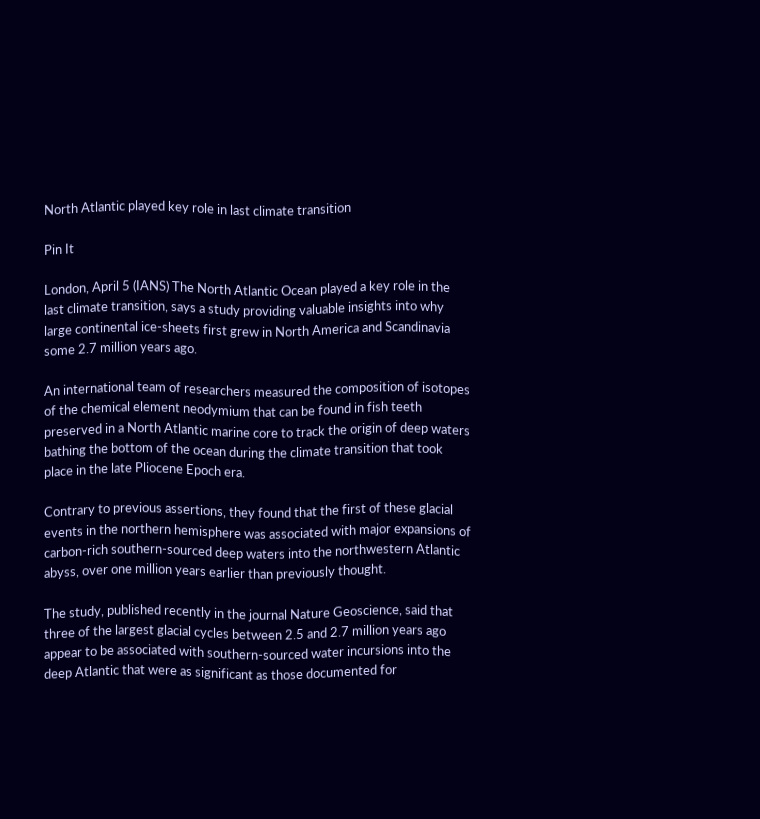North Atlantic played key role in last climate transition

Pin It

London, April 5 (IANS) The North Atlantic Ocean played a key role in the last climate transition, says a study providing valuable insights into why large continental ice-sheets first grew in North America and Scandinavia some 2.7 million years ago.

An international team of researchers measured the composition of isotopes of the chemical element neodymium that can be found in fish teeth preserved in a North Atlantic marine core to track the origin of deep waters bathing the bottom of the ocean during the climate transition that took place in the late Pliocene Epoch era.

Contrary to previous assertions, they found that the first of these glacial events in the northern hemisphere was associated with major expansions of carbon-rich southern-sourced deep waters into the northwestern Atlantic abyss, over one million years earlier than previously thought.

The study, published recently in the journal Nature Geoscience, said that three of the largest glacial cycles between 2.5 and 2.7 million years ago appear to be associated with southern-sourced water incursions into the deep Atlantic that were as significant as those documented for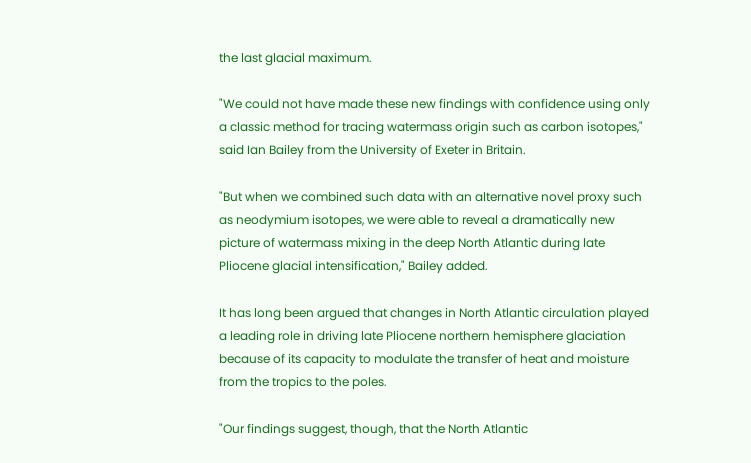the last glacial maximum.

"We could not have made these new findings with confidence using only a classic method for tracing watermass origin such as carbon isotopes," said Ian Bailey from the University of Exeter in Britain.

"But when we combined such data with an alternative novel proxy such as neodymium isotopes, we were able to reveal a dramatically new picture of watermass mixing in the deep North Atlantic during late Pliocene glacial intensification," Bailey added.

It has long been argued that changes in North Atlantic circulation played a leading role in driving late Pliocene northern hemisphere glaciation because of its capacity to modulate the transfer of heat and moisture from the tropics to the poles.

"Our findings suggest, though, that the North Atlantic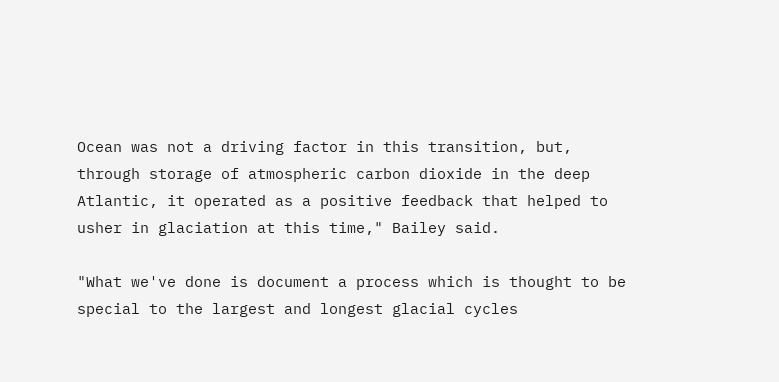Ocean was not a driving factor in this transition, but, through storage of atmospheric carbon dioxide in the deep Atlantic, it operated as a positive feedback that helped to usher in glaciation at this time," Bailey said.

"What we've done is document a process which is thought to be special to the largest and longest glacial cycles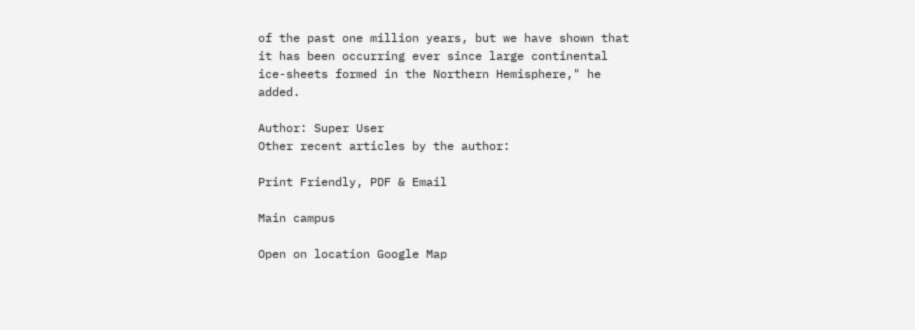of the past one million years, but we have shown that it has been occurring ever since large continental ice-sheets formed in the Northern Hemisphere," he added.

Author: Super User
Other recent articles by the author:

Print Friendly, PDF & Email

Main campus

Open on location Google Map